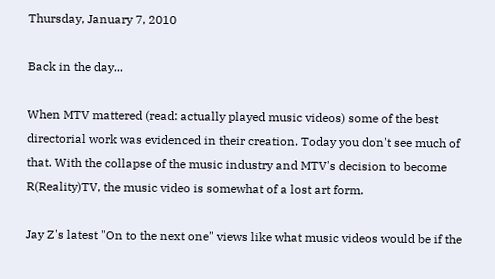Thursday, January 7, 2010

Back in the day...

When MTV mattered (read: actually played music videos) some of the best directorial work was evidenced in their creation. Today you don't see much of that. With the collapse of the music industry and MTV's decision to become R(Reality)TV, the music video is somewhat of a lost art form.

Jay Z's latest "On to the next one" views like what music videos would be if the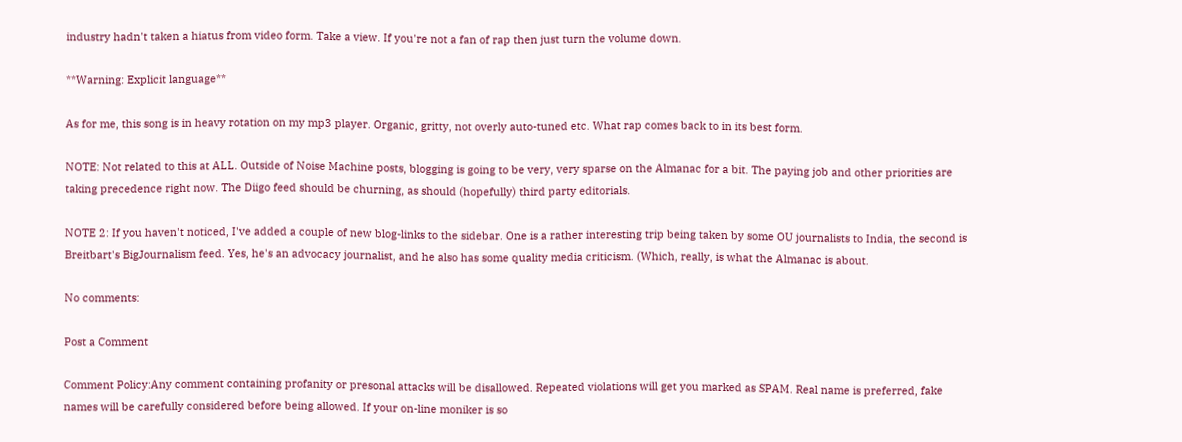industry hadn't taken a hiatus from video form. Take a view. If you're not a fan of rap then just turn the volume down.

**Warning: Explicit language**

As for me, this song is in heavy rotation on my mp3 player. Organic, gritty, not overly auto-tuned etc. What rap comes back to in its best form.

NOTE: Not related to this at ALL. Outside of Noise Machine posts, blogging is going to be very, very sparse on the Almanac for a bit. The paying job and other priorities are taking precedence right now. The Diigo feed should be churning, as should (hopefully) third party editorials.

NOTE 2: If you haven't noticed, I've added a couple of new blog-links to the sidebar. One is a rather interesting trip being taken by some OU journalists to India, the second is Breitbart's BigJournalism feed. Yes, he's an advocacy journalist, and he also has some quality media criticism. (Which, really, is what the Almanac is about.

No comments:

Post a Comment

Comment Policy:Any comment containing profanity or presonal attacks will be disallowed. Repeated violations will get you marked as SPAM. Real name is preferred, fake names will be carefully considered before being allowed. If your on-line moniker is so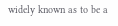widely known as to be a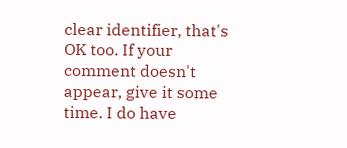clear identifier, that's OK too. If your comment doesn't appear, give it some time. I do have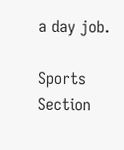a day job.

Sports Section